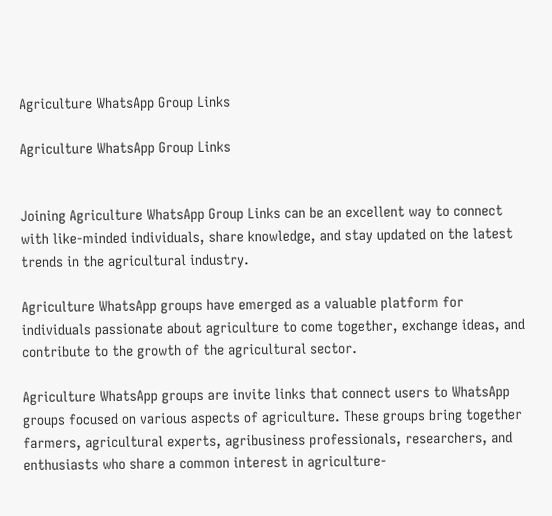Agriculture WhatsApp Group Links

Agriculture WhatsApp Group Links


Joining Agriculture WhatsApp Group Links can be an excellent way to connect with like-minded individuals, share knowledge, and stay updated on the latest trends in the agricultural industry.

Agriculture WhatsApp groups have emerged as a valuable platform for individuals passionate about agriculture to come together, exchange ideas, and contribute to the growth of the agricultural sector.

Agriculture WhatsApp groups are invite links that connect users to WhatsApp groups focused on various aspects of agriculture. These groups bring together farmers, agricultural experts, agribusiness professionals, researchers, and enthusiasts who share a common interest in agriculture-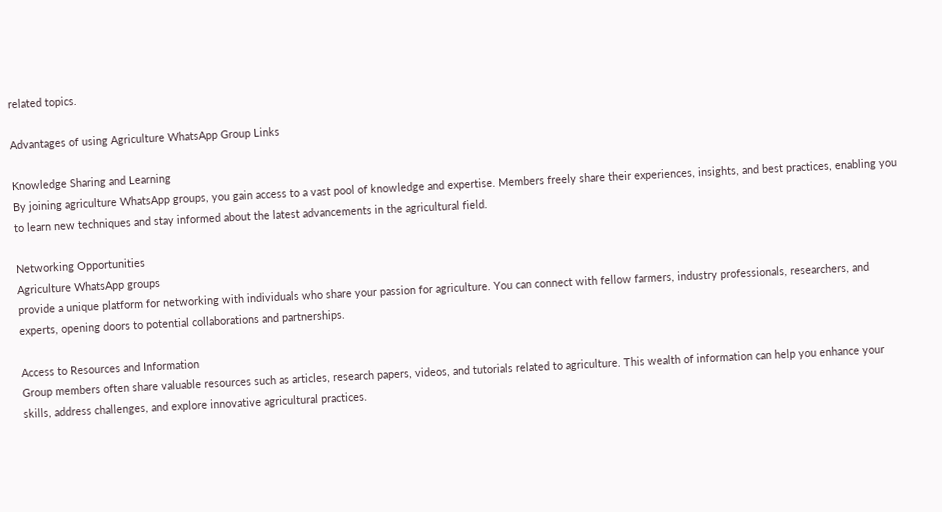related topics.

Advantages of using Agriculture WhatsApp Group Links

Knowledge Sharing and Learning
By joining agriculture WhatsApp groups, you gain access to a vast pool of knowledge and expertise. Members freely share their experiences, insights, and best practices, enabling you to learn new techniques and stay informed about the latest advancements in the agricultural field.

Networking Opportunities
Agriculture WhatsApp groups
provide a unique platform for networking with individuals who share your passion for agriculture. You can connect with fellow farmers, industry professionals, researchers, and experts, opening doors to potential collaborations and partnerships.

Access to Resources and Information
Group members often share valuable resources such as articles, research papers, videos, and tutorials related to agriculture. This wealth of information can help you enhance your skills, address challenges, and explore innovative agricultural practices.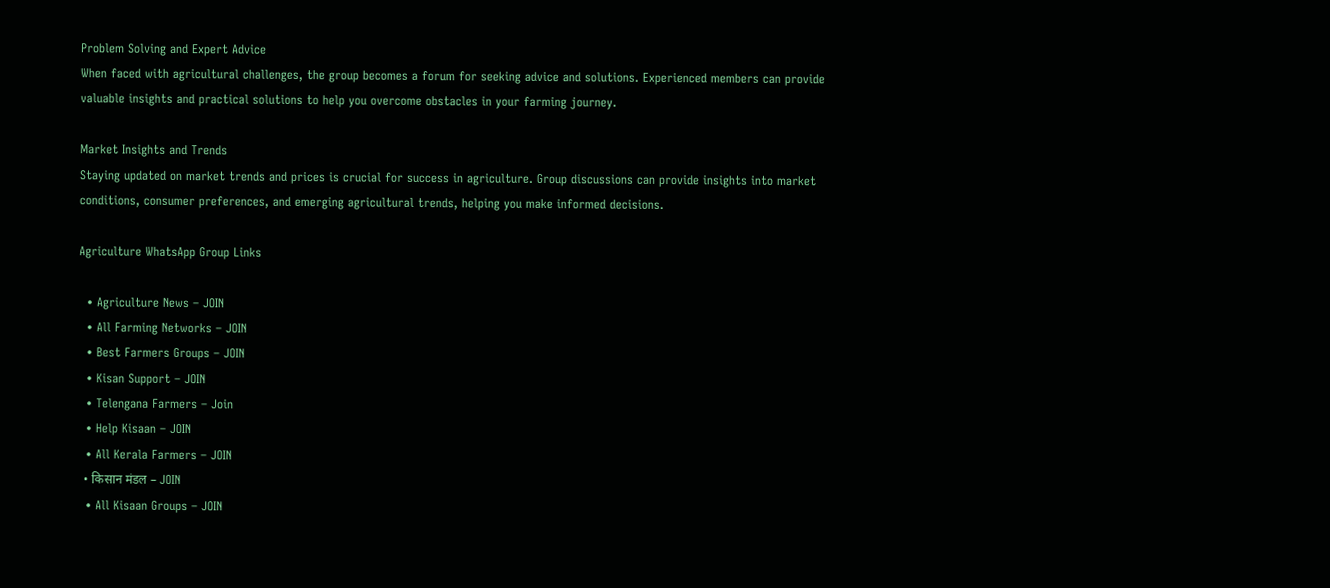Problem Solving and Expert Advice
When faced with agricultural challenges, the group becomes a forum for seeking advice and solutions. Experienced members can provide valuable insights and practical solutions to help you overcome obstacles in your farming journey.

Market Insights and Trends
Staying updated on market trends and prices is crucial for success in agriculture. Group discussions can provide insights into market conditions, consumer preferences, and emerging agricultural trends, helping you make informed decisions.

Agriculture WhatsApp Group Links

  • Agriculture News – JOIN
  • All Farming Networks – JOIN
  • Best Farmers Groups – JOIN
  • Kisan Support – JOIN
  • Telengana Farmers – Join
  • Help Kisaan – JOIN
  • All Kerala Farmers – JOIN
  • किसान मंडल – JOIN
  • All Kisaan Groups – JOIN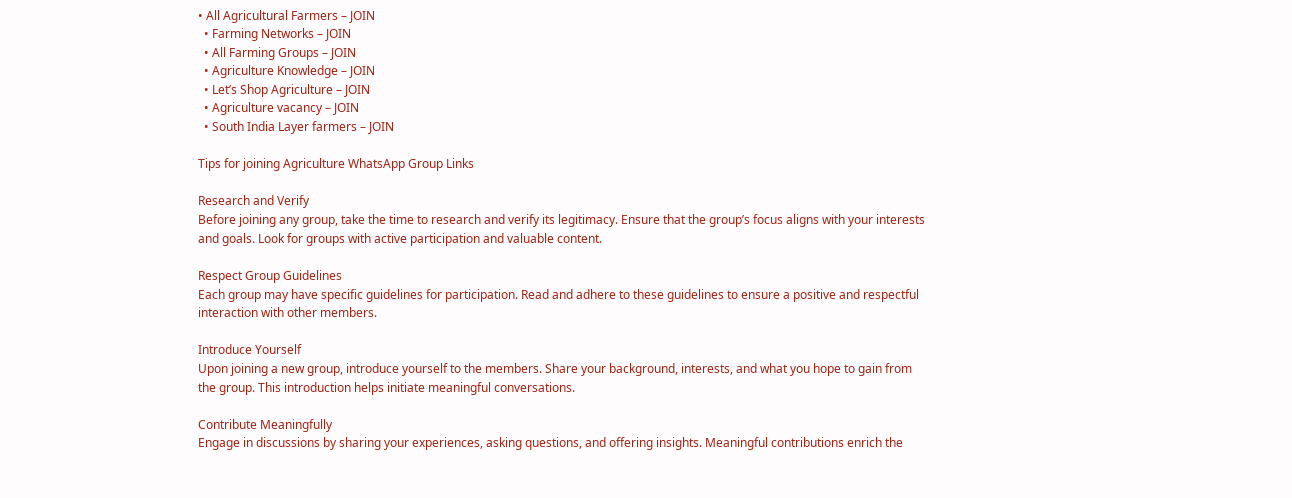• All Agricultural Farmers – JOIN
  • Farming Networks – JOIN
  • All Farming Groups – JOIN
  • Agriculture Knowledge – JOIN
  • Let’s Shop Agriculture – JOIN
  • Agriculture vacancy – JOIN
  • South India Layer farmers – JOIN

Tips for joining Agriculture WhatsApp Group Links

Research and Verify
Before joining any group, take the time to research and verify its legitimacy. Ensure that the group’s focus aligns with your interests and goals. Look for groups with active participation and valuable content.

Respect Group Guidelines
Each group may have specific guidelines for participation. Read and adhere to these guidelines to ensure a positive and respectful interaction with other members.

Introduce Yourself
Upon joining a new group, introduce yourself to the members. Share your background, interests, and what you hope to gain from the group. This introduction helps initiate meaningful conversations.

Contribute Meaningfully
Engage in discussions by sharing your experiences, asking questions, and offering insights. Meaningful contributions enrich the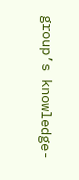group’s knowledge-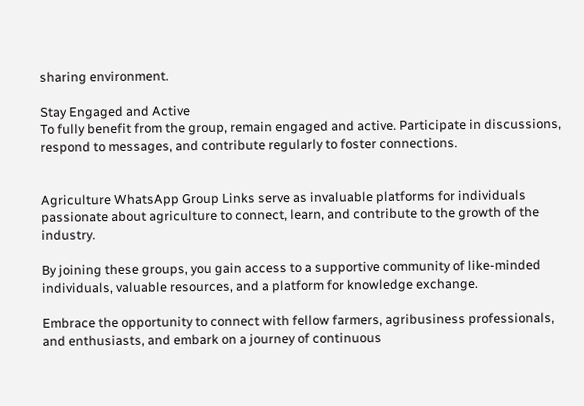sharing environment.

Stay Engaged and Active
To fully benefit from the group, remain engaged and active. Participate in discussions, respond to messages, and contribute regularly to foster connections.


Agriculture WhatsApp Group Links serve as invaluable platforms for individuals passionate about agriculture to connect, learn, and contribute to the growth of the industry.

By joining these groups, you gain access to a supportive community of like-minded individuals, valuable resources, and a platform for knowledge exchange.

Embrace the opportunity to connect with fellow farmers, agribusiness professionals, and enthusiasts, and embark on a journey of continuous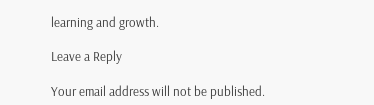learning and growth.

Leave a Reply

Your email address will not be published.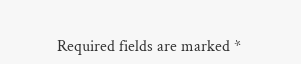Required fields are marked *